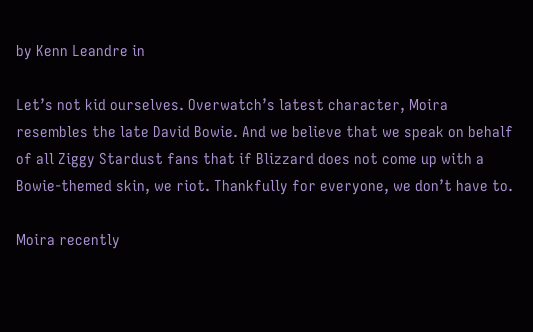by Kenn Leandre in

Let’s not kid ourselves. Overwatch’s latest character, Moira resembles the late David Bowie. And we believe that we speak on behalf of all Ziggy Stardust fans that if Blizzard does not come up with a Bowie-themed skin, we riot. Thankfully for everyone, we don’t have to.

Moira recently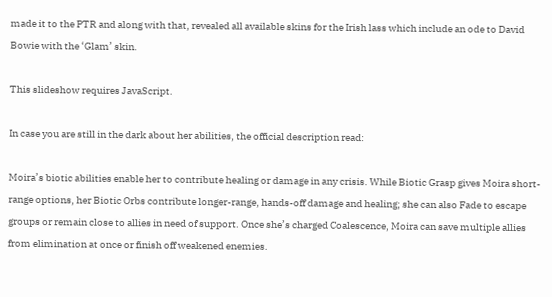made it to the PTR and along with that, revealed all available skins for the Irish lass which include an ode to David Bowie with the ‘Glam’ skin.

This slideshow requires JavaScript.

In case you are still in the dark about her abilities, the official description read:

Moira’s biotic abilities enable her to contribute healing or damage in any crisis. While Biotic Grasp gives Moira short-range options, her Biotic Orbs contribute longer-range, hands-off damage and healing; she can also Fade to escape groups or remain close to allies in need of support. Once she’s charged Coalescence, Moira can save multiple allies from elimination at once or finish off weakened enemies.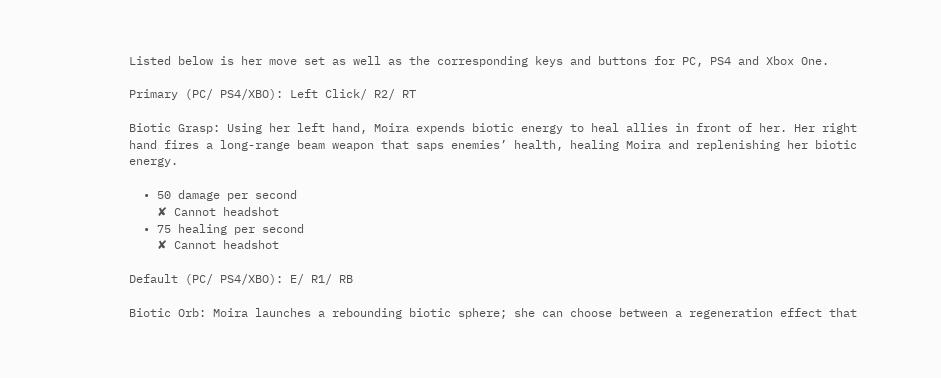Listed below is her move set as well as the corresponding keys and buttons for PC, PS4 and Xbox One.

Primary (PC/ PS4/XBO): Left Click/ R2/ RT

Biotic Grasp: Using her left hand, Moira expends biotic energy to heal allies in front of her. Her right hand fires a long-range beam weapon that saps enemies’ health, healing Moira and replenishing her biotic energy.

  • 50 damage per second
    ✘ Cannot headshot
  • 75 healing per second
    ✘ Cannot headshot

Default (PC/ PS4/XBO): E/ R1/ RB

Biotic Orb: Moira launches a rebounding biotic sphere; she can choose between a regeneration effect that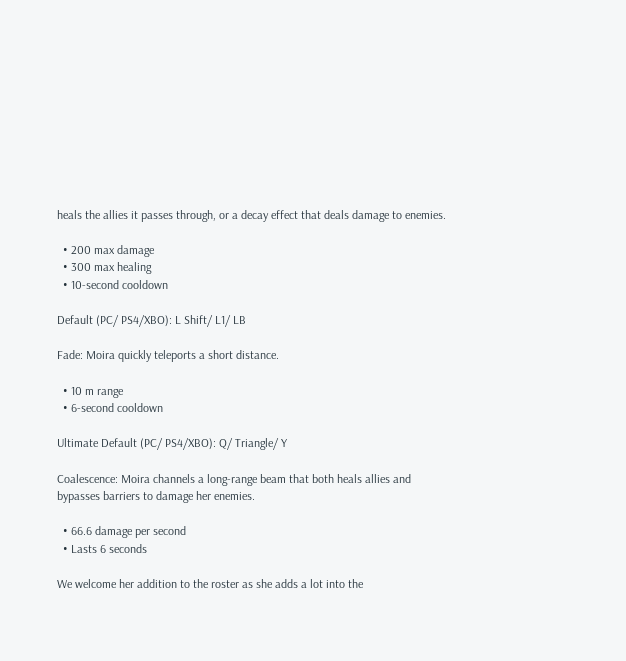heals the allies it passes through, or a decay effect that deals damage to enemies.

  • 200 max damage
  • 300 max healing
  • 10-second cooldown

Default (PC/ PS4/XBO): L Shift/ L1/ LB

Fade: Moira quickly teleports a short distance.

  • 10 m range
  • 6-second cooldown

Ultimate Default (PC/ PS4/XBO): Q/ Triangle/ Y

Coalescence: Moira channels a long-range beam that both heals allies and bypasses barriers to damage her enemies.

  • 66.6 damage per second
  • Lasts 6 seconds

We welcome her addition to the roster as she adds a lot into the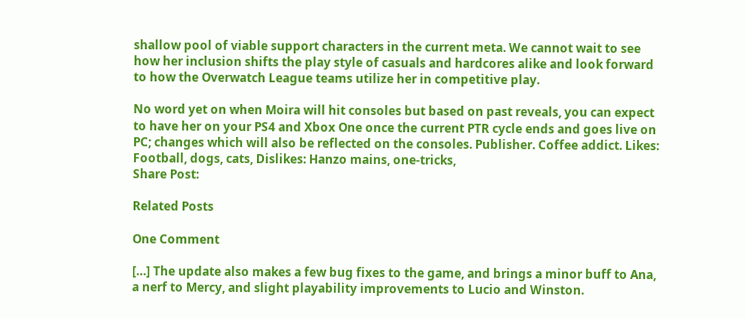shallow pool of viable support characters in the current meta. We cannot wait to see how her inclusion shifts the play style of casuals and hardcores alike and look forward to how the Overwatch League teams utilize her in competitive play.

No word yet on when Moira will hit consoles but based on past reveals, you can expect to have her on your PS4 and Xbox One once the current PTR cycle ends and goes live on PC; changes which will also be reflected on the consoles. Publisher. Coffee addict. Likes: Football, dogs, cats, Dislikes: Hanzo mains, one-tricks,
Share Post:

Related Posts

One Comment

[…] The update also makes a few bug fixes to the game, and brings a minor buff to Ana, a nerf to Mercy, and slight playability improvements to Lucio and Winston.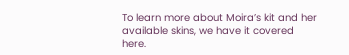To learn more about Moira’s kit and her available skins, we have it covered here.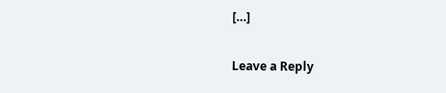[…]

Leave a Reply